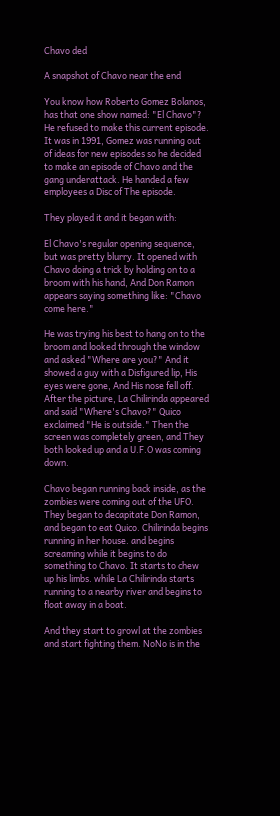Chavo ded

A snapshot of Chavo near the end

You know how Roberto Gomez Bolanos, has that one show named: "El Chavo"? He refused to make this current episode. It was in 1991, Gomez was running out of ideas for new episodes so he decided to make an episode of Chavo and the gang underattack. He handed a few employees a Disc of The episode.

They played it and it began with:

El Chavo's regular opening sequence, but was pretty blurry. It opened with Chavo doing a trick by holding on to a broom with his hand, And Don Ramon appears saying something like: "Chavo come here."

He was trying his best to hang on to the broom and looked through the window and asked "Where are you?" And it showed a guy with a Disfigured lip, His eyes were gone, And His nose fell off. After the picture, La Chilirinda appeared and said "Where's Chavo?" Quico exclaimed "He is outside." Then the screen was completely green, and They both looked up and a U.F.O was coming down.

Chavo began running back inside, as the zombies were coming out of the UFO. They began to decapitate Don Ramon, and began to eat Quico. Chilirinda begins running in her house. and begins screaming while it begins to do something to Chavo. It starts to chew up his limbs. while La Chilirinda starts running to a nearby river and begins to float away in a boat.

And they start to growl at the zombies and start fighting them. NoNo is in the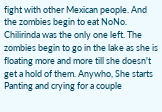fight with other Mexican people. And the zombies begin to eat NoNo. Chilirinda was the only one left. The zombies begin to go in the lake as she is floating more and more till she doesn't get a hold of them. Anywho, She starts Panting and crying for a couple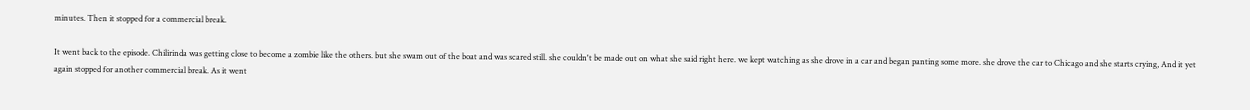minutes. Then it stopped for a commercial break.

It went back to the episode. Chilirinda was getting close to become a zombie like the others. but she swam out of the boat and was scared still. she couldn't be made out on what she said right here. we kept watching as she drove in a car and began panting some more. she drove the car to Chicago and she starts crying, And it yet again stopped for another commercial break. As it went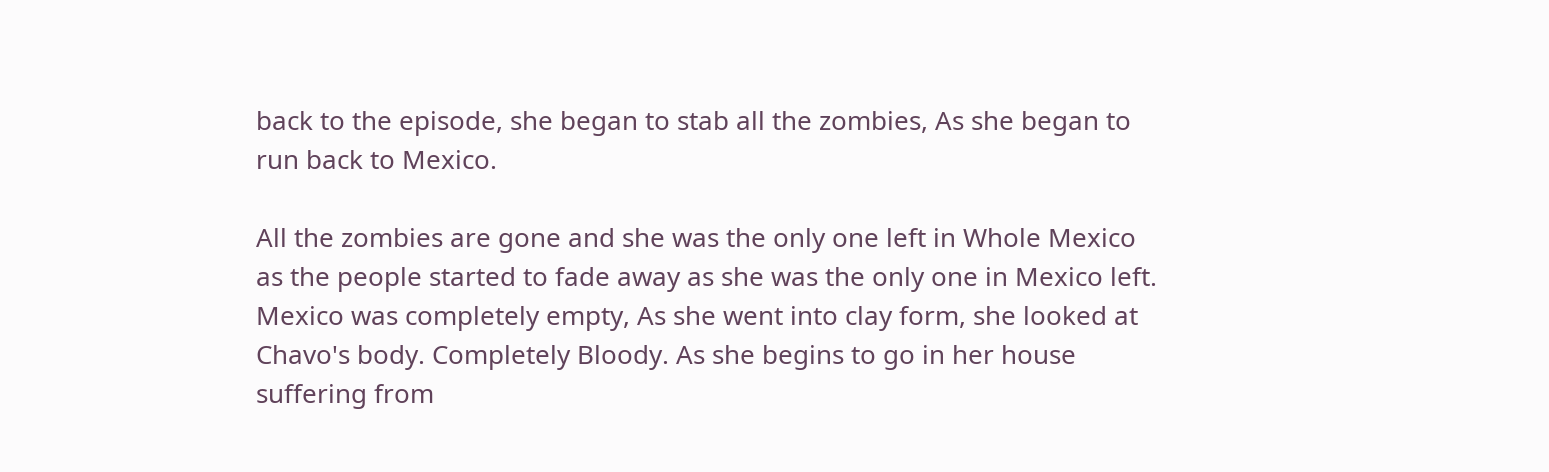back to the episode, she began to stab all the zombies, As she began to run back to Mexico.

All the zombies are gone and she was the only one left in Whole Mexico as the people started to fade away as she was the only one in Mexico left. Mexico was completely empty, As she went into clay form, she looked at Chavo's body. Completely Bloody. As she begins to go in her house suffering from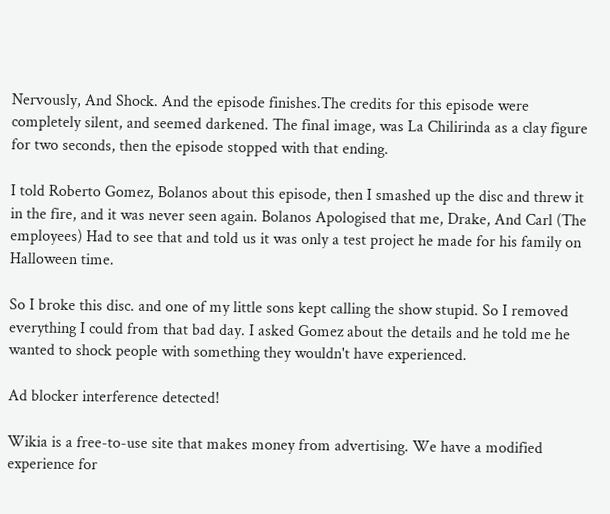Nervously, And Shock. And the episode finishes.The credits for this episode were completely silent, and seemed darkened. The final image, was La Chilirinda as a clay figure for two seconds, then the episode stopped with that ending.

I told Roberto Gomez, Bolanos about this episode, then I smashed up the disc and threw it in the fire, and it was never seen again. Bolanos Apologised that me, Drake, And Carl (The employees) Had to see that and told us it was only a test project he made for his family on Halloween time.

So I broke this disc. and one of my little sons kept calling the show stupid. So I removed everything I could from that bad day. I asked Gomez about the details and he told me he wanted to shock people with something they wouldn't have experienced.

Ad blocker interference detected!

Wikia is a free-to-use site that makes money from advertising. We have a modified experience for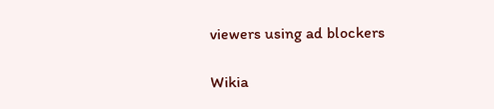viewers using ad blockers

Wikia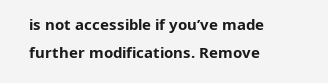is not accessible if you’ve made further modifications. Remove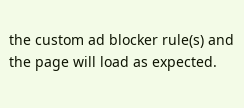the custom ad blocker rule(s) and the page will load as expected.